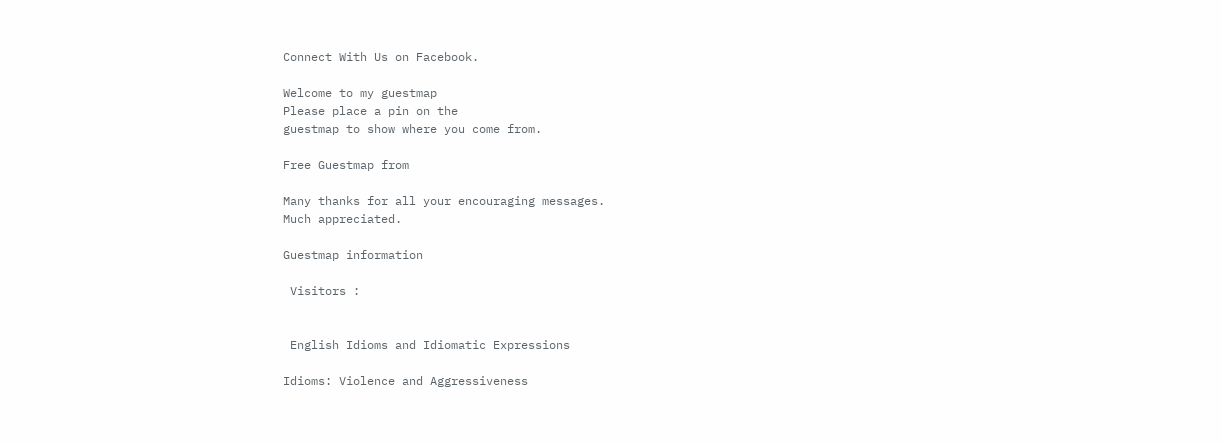Connect With Us on Facebook.

Welcome to my guestmap
Please place a pin on the
guestmap to show where you come from.

Free Guestmap from

Many thanks for all your encouraging messages.
Much appreciated.

Guestmap information

 Visitors :


 English Idioms and Idiomatic Expressions

Idioms: Violence and Aggressiveness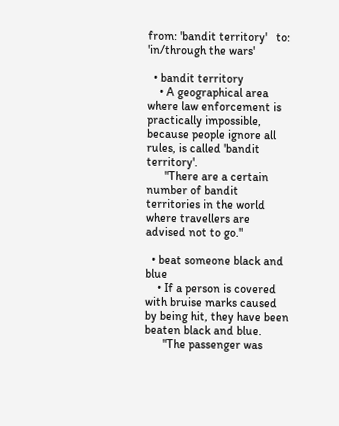from: 'bandit territory'   to:  'in/through the wars'

  • bandit territory
    • A geographical area where law enforcement is practically impossible, because people ignore all rules, is called 'bandit territory'.
      "There are a certain number of bandit territories in the world where travellers are advised not to go."

  • beat someone black and blue
    • If a person is covered with bruise marks caused by being hit, they have been beaten black and blue.
      "The passenger was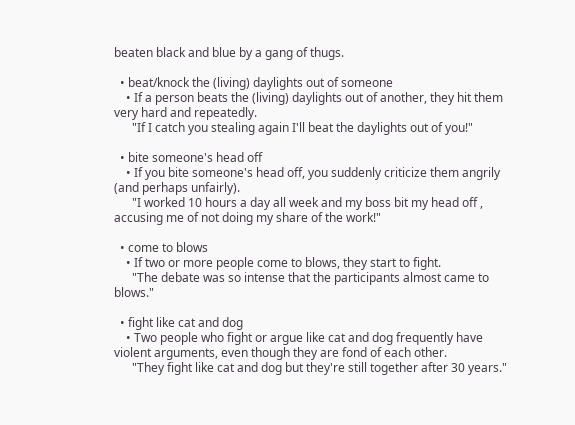beaten black and blue by a gang of thugs.

  • beat/knock the (living) daylights out of someone
    • If a person beats the (living) daylights out of another, they hit them very hard and repeatedly.
      "If I catch you stealing again I'll beat the daylights out of you!"

  • bite someone's head off
    • If you bite someone's head off, you suddenly criticize them angrily (and perhaps unfairly).
      "I worked 10 hours a day all week and my boss bit my head off , accusing me of not doing my share of the work!"

  • come to blows
    • If two or more people come to blows, they start to fight.
      "The debate was so intense that the participants almost came to blows."

  • fight like cat and dog
    • Two people who fight or argue like cat and dog frequently have violent arguments, even though they are fond of each other.
      "They fight like cat and dog but they're still together after 30 years."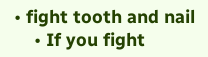• fight tooth and nail
    • If you fight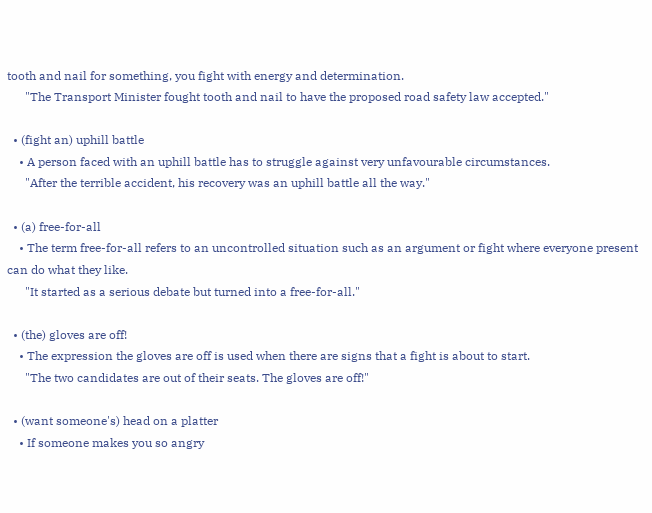tooth and nail for something, you fight with energy and determination.
      "The Transport Minister fought tooth and nail to have the proposed road safety law accepted."

  • (fight an) uphill battle
    • A person faced with an uphill battle has to struggle against very unfavourable circumstances.
      "After the terrible accident, his recovery was an uphill battle all the way."

  • (a) free-for-all
    • The term free-for-all refers to an uncontrolled situation such as an argument or fight where everyone present can do what they like.
      "It started as a serious debate but turned into a free-for-all."

  • (the) gloves are off!
    • The expression the gloves are off is used when there are signs that a fight is about to start.
      "The two candidates are out of their seats. The gloves are off!"

  • (want someone's) head on a platter
    • If someone makes you so angry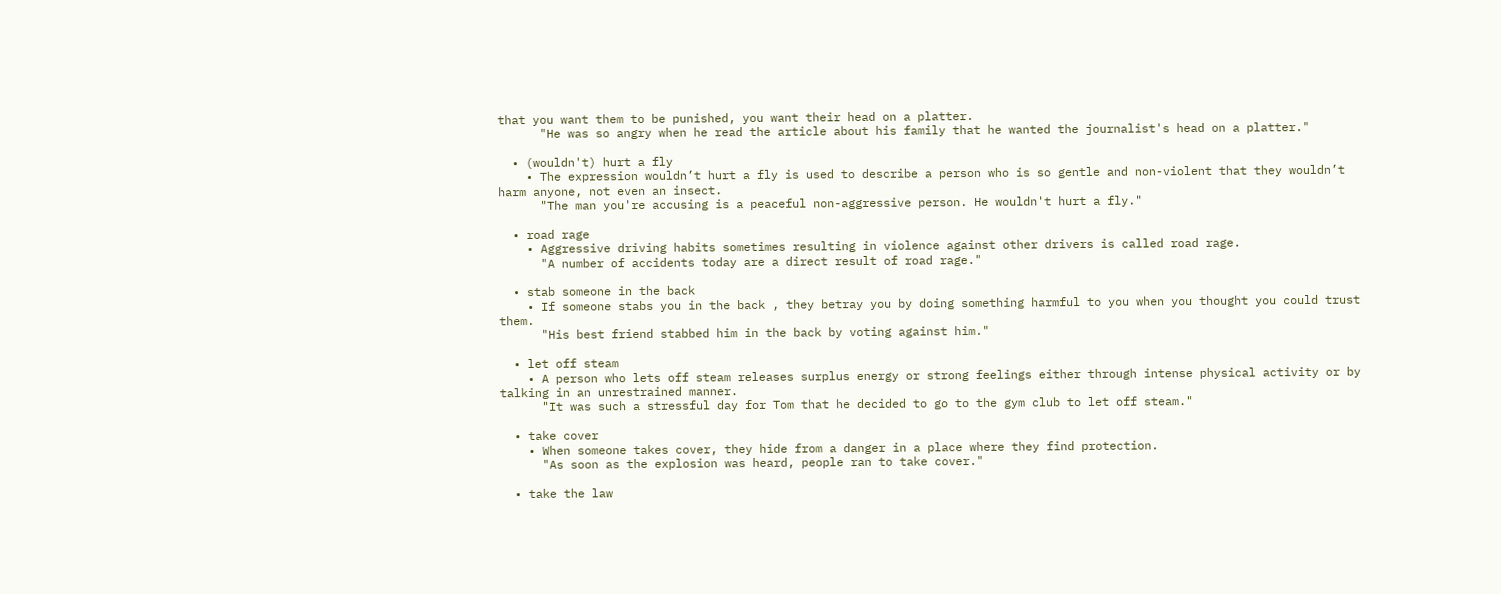that you want them to be punished, you want their head on a platter.
      "He was so angry when he read the article about his family that he wanted the journalist's head on a platter."

  • (wouldn't) hurt a fly
    • The expression wouldn’t hurt a fly is used to describe a person who is so gentle and non-violent that they wouldn’t harm anyone, not even an insect.
      "The man you're accusing is a peaceful non-aggressive person. He wouldn't hurt a fly."

  • road rage
    • Aggressive driving habits sometimes resulting in violence against other drivers is called road rage.
      "A number of accidents today are a direct result of road rage."

  • stab someone in the back
    • If someone stabs you in the back , they betray you by doing something harmful to you when you thought you could trust them.
      "His best friend stabbed him in the back by voting against him."

  • let off steam
    • A person who lets off steam releases surplus energy or strong feelings either through intense physical activity or by talking in an unrestrained manner.
      "It was such a stressful day for Tom that he decided to go to the gym club to let off steam."

  • take cover
    • When someone takes cover, they hide from a danger in a place where they find protection.
      "As soon as the explosion was heard, people ran to take cover."

  • take the law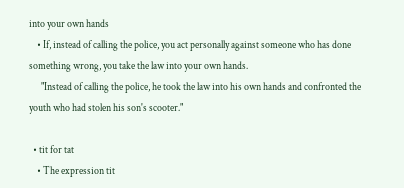into your own hands
    • If, instead of calling the police, you act personally against someone who has done something wrong, you take the law into your own hands.
      "Instead of calling the police, he took the law into his own hands and confronted the youth who had stolen his son's scooter."

  • tit for tat
    • The expression tit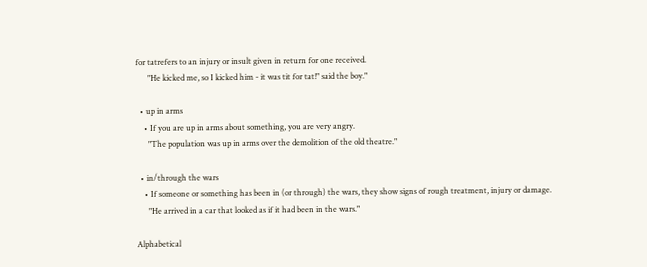for tatrefers to an injury or insult given in return for one received.
      "He kicked me, so I kicked him - it was tit for tat!" said the boy."

  • up in arms
    • If you are up in arms about something, you are very angry.
      "The population was up in arms over the demolition of the old theatre."

  • in/through the wars
    • If someone or something has been in (or through) the wars, they show signs of rough treatment, injury or damage.
      "He arrived in a car that looked as if it had been in the wars."

Alphabetical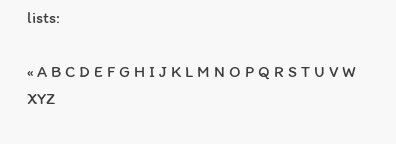lists:

« A B C D E F G H I J K L M N O P Q R S T U V W XYZ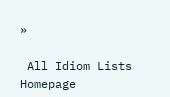»

 All Idiom Lists    Homepage